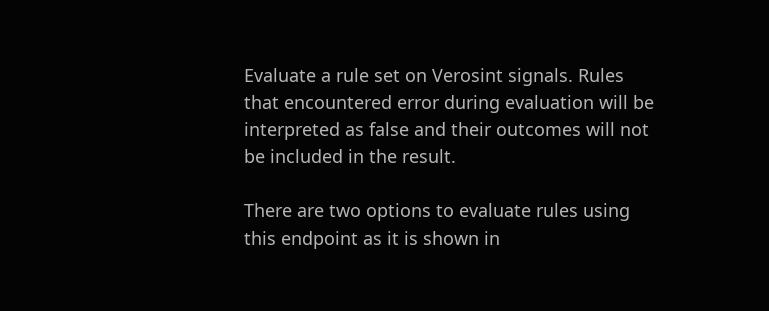Evaluate a rule set on Verosint signals. Rules that encountered error during evaluation will be interpreted as false and their outcomes will not be included in the result.

There are two options to evaluate rules using this endpoint as it is shown in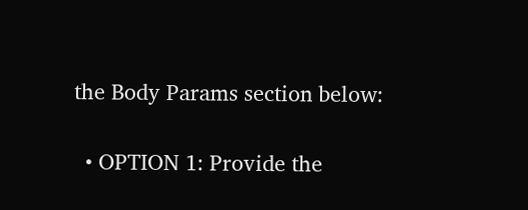the Body Params section below:

  • OPTION 1: Provide the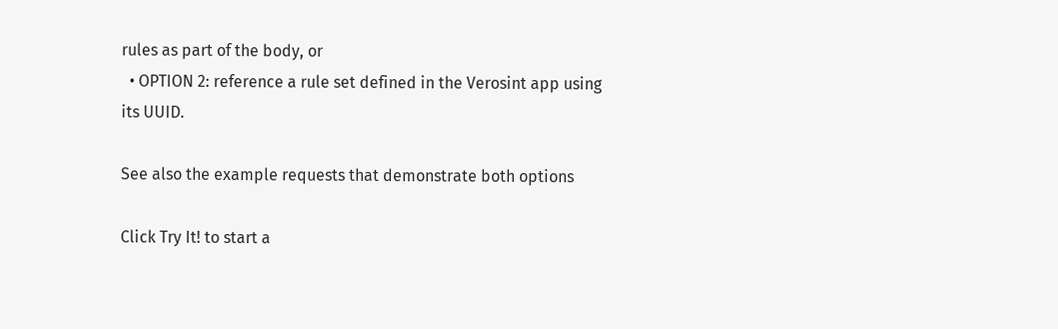rules as part of the body, or
  • OPTION 2: reference a rule set defined in the Verosint app using its UUID.

See also the example requests that demonstrate both options

Click Try It! to start a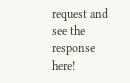request and see the response here!